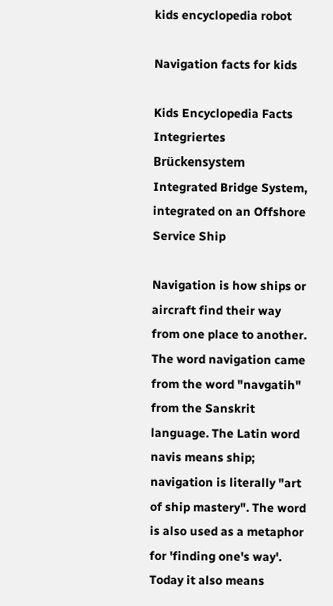kids encyclopedia robot

Navigation facts for kids

Kids Encyclopedia Facts
Integriertes Brückensystem
Integrated Bridge System, integrated on an Offshore Service Ship

Navigation is how ships or aircraft find their way from one place to another. The word navigation came from the word "navgatih" from the Sanskrit language. The Latin word navis means ship; navigation is literally "art of ship mastery". The word is also used as a metaphor for 'finding one's way'. Today it also means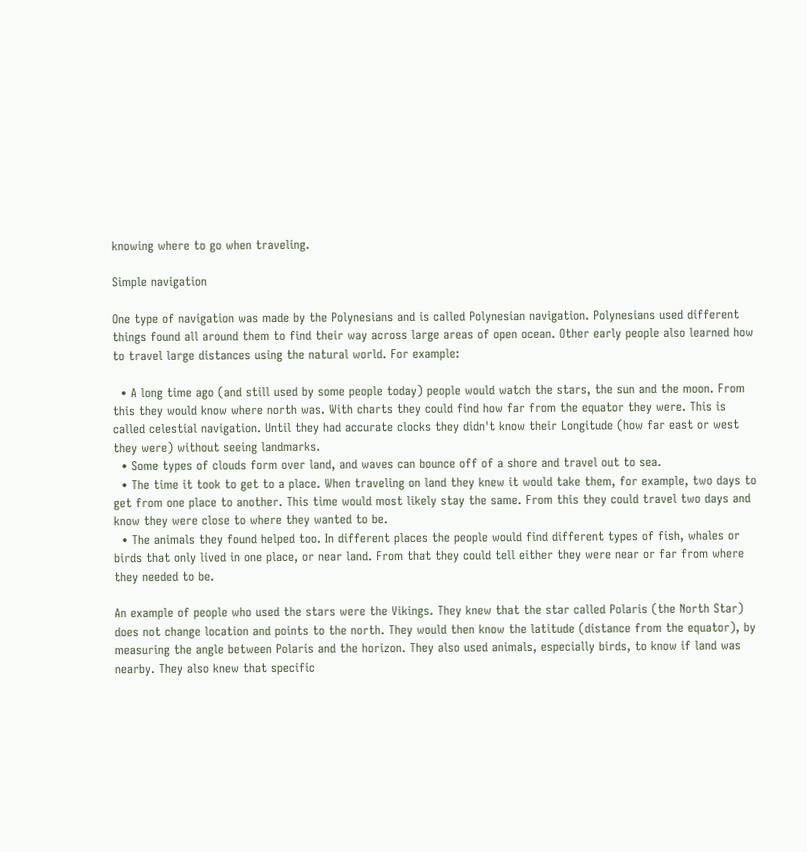knowing where to go when traveling.

Simple navigation

One type of navigation was made by the Polynesians and is called Polynesian navigation. Polynesians used different things found all around them to find their way across large areas of open ocean. Other early people also learned how to travel large distances using the natural world. For example:

  • A long time ago (and still used by some people today) people would watch the stars, the sun and the moon. From this they would know where north was. With charts they could find how far from the equator they were. This is called celestial navigation. Until they had accurate clocks they didn't know their Longitude (how far east or west they were) without seeing landmarks.
  • Some types of clouds form over land, and waves can bounce off of a shore and travel out to sea.
  • The time it took to get to a place. When traveling on land they knew it would take them, for example, two days to get from one place to another. This time would most likely stay the same. From this they could travel two days and know they were close to where they wanted to be.
  • The animals they found helped too. In different places the people would find different types of fish, whales or birds that only lived in one place, or near land. From that they could tell either they were near or far from where they needed to be.

An example of people who used the stars were the Vikings. They knew that the star called Polaris (the North Star) does not change location and points to the north. They would then know the latitude (distance from the equator), by measuring the angle between Polaris and the horizon. They also used animals, especially birds, to know if land was nearby. They also knew that specific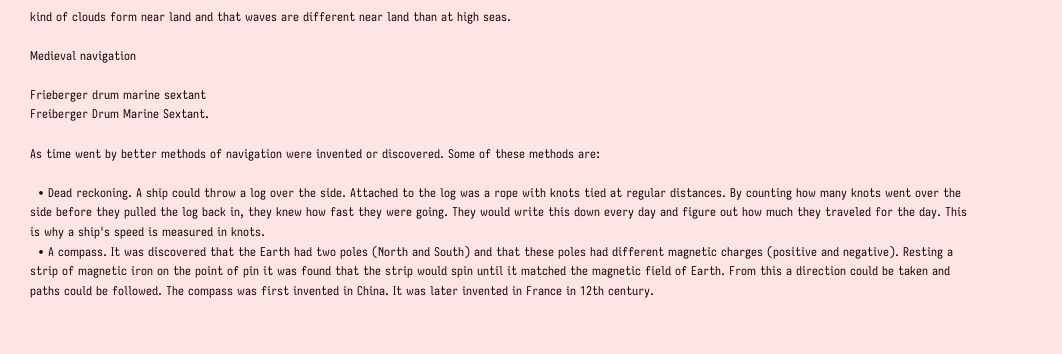kind of clouds form near land and that waves are different near land than at high seas.

Medieval navigation

Frieberger drum marine sextant
Freiberger Drum Marine Sextant.

As time went by better methods of navigation were invented or discovered. Some of these methods are:

  • Dead reckoning. A ship could throw a log over the side. Attached to the log was a rope with knots tied at regular distances. By counting how many knots went over the side before they pulled the log back in, they knew how fast they were going. They would write this down every day and figure out how much they traveled for the day. This is why a ship's speed is measured in knots.
  • A compass. It was discovered that the Earth had two poles (North and South) and that these poles had different magnetic charges (positive and negative). Resting a strip of magnetic iron on the point of pin it was found that the strip would spin until it matched the magnetic field of Earth. From this a direction could be taken and paths could be followed. The compass was first invented in China. It was later invented in France in 12th century.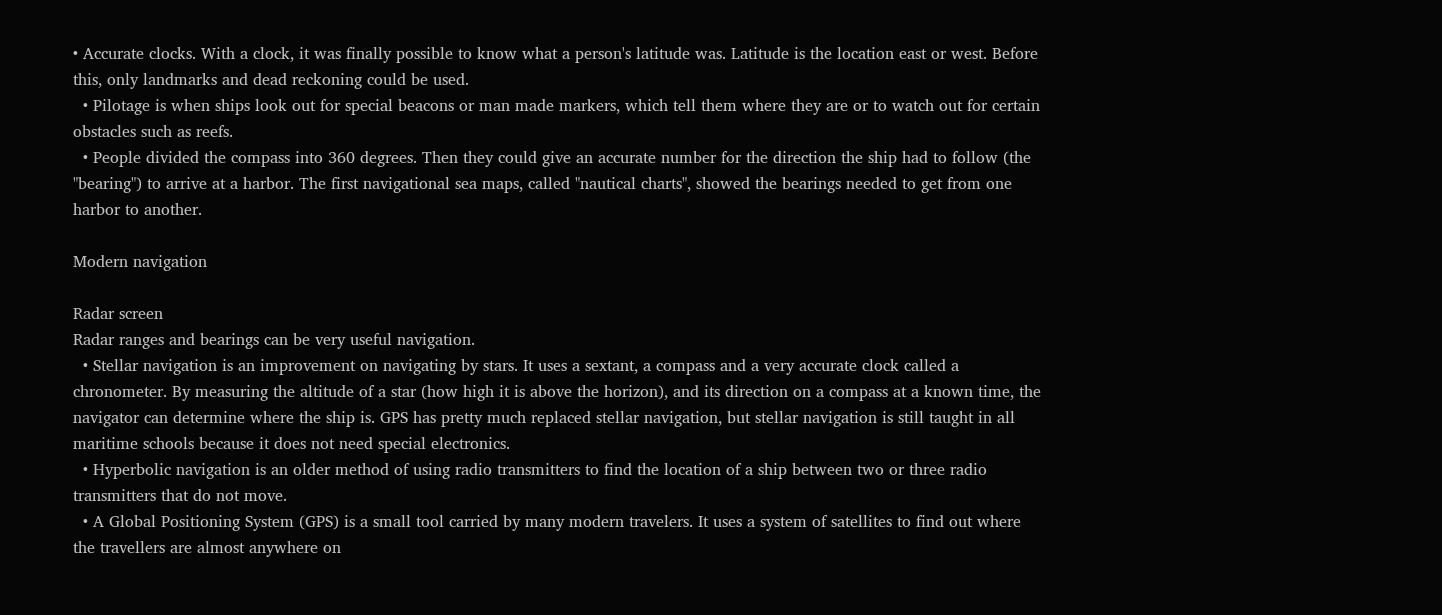• Accurate clocks. With a clock, it was finally possible to know what a person's latitude was. Latitude is the location east or west. Before this, only landmarks and dead reckoning could be used.
  • Pilotage is when ships look out for special beacons or man made markers, which tell them where they are or to watch out for certain obstacles such as reefs.
  • People divided the compass into 360 degrees. Then they could give an accurate number for the direction the ship had to follow (the "bearing") to arrive at a harbor. The first navigational sea maps, called "nautical charts", showed the bearings needed to get from one harbor to another.

Modern navigation

Radar screen
Radar ranges and bearings can be very useful navigation.
  • Stellar navigation is an improvement on navigating by stars. It uses a sextant, a compass and a very accurate clock called a chronometer. By measuring the altitude of a star (how high it is above the horizon), and its direction on a compass at a known time, the navigator can determine where the ship is. GPS has pretty much replaced stellar navigation, but stellar navigation is still taught in all maritime schools because it does not need special electronics.
  • Hyperbolic navigation is an older method of using radio transmitters to find the location of a ship between two or three radio transmitters that do not move.
  • A Global Positioning System (GPS) is a small tool carried by many modern travelers. It uses a system of satellites to find out where the travellers are almost anywhere on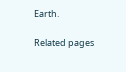Earth.

Related pages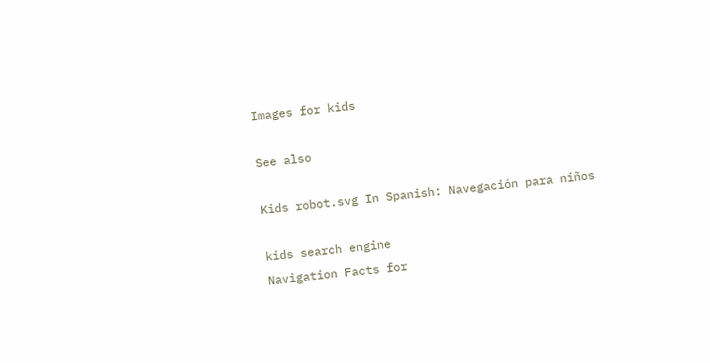Images for kids

See also

Kids robot.svg In Spanish: Navegación para niños

kids search engine
Navigation Facts for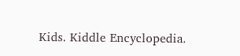Kids. Kiddle Encyclopedia.